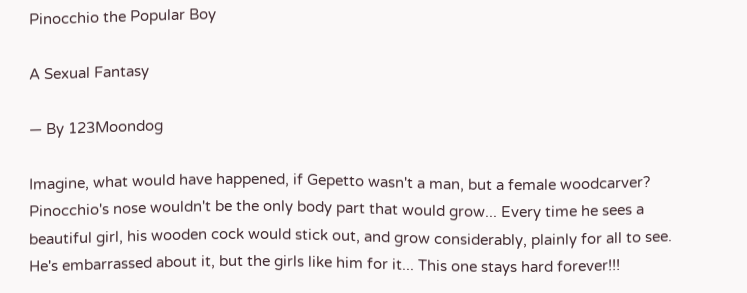Pinocchio the Popular Boy

A Sexual Fantasy

— By 123Moondog

Imagine, what would have happened, if Gepetto wasn't a man, but a female woodcarver? Pinocchio's nose wouldn't be the only body part that would grow... Every time he sees a beautiful girl, his wooden cock would stick out, and grow considerably, plainly for all to see. He's embarrassed about it, but the girls like him for it... This one stays hard forever!!!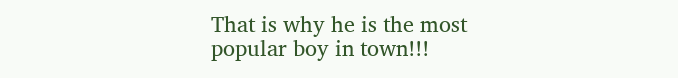That is why he is the most popular boy in town!!!